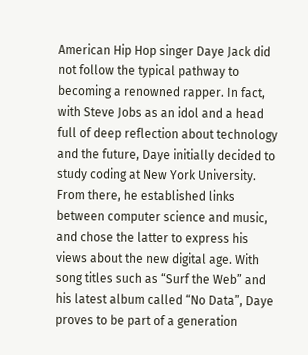American Hip Hop singer Daye Jack did not follow the typical pathway to becoming a renowned rapper. In fact, with Steve Jobs as an idol and a head full of deep reflection about technology and the future, Daye initially decided to study coding at New York University. From there, he established links between computer science and music, and chose the latter to express his views about the new digital age. With song titles such as “Surf the Web” and his latest album called “No Data”, Daye proves to be part of a generation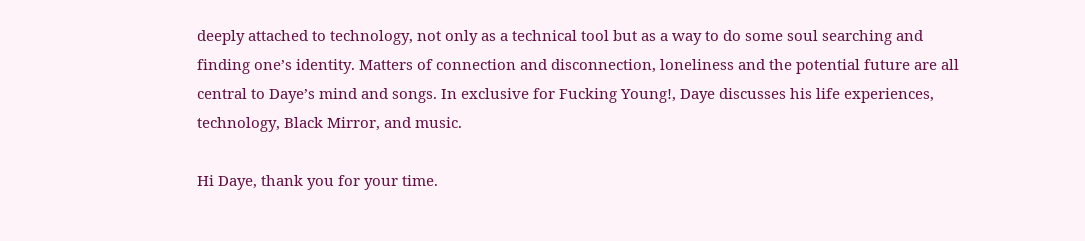deeply attached to technology, not only as a technical tool but as a way to do some soul searching and finding one’s identity. Matters of connection and disconnection, loneliness and the potential future are all central to Daye’s mind and songs. In exclusive for Fucking Young!, Daye discusses his life experiences, technology, Black Mirror, and music.

Hi Daye, thank you for your time.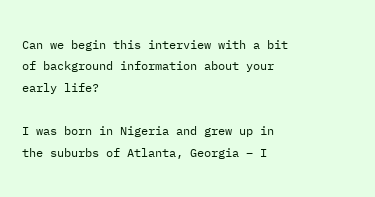Can we begin this interview with a bit of background information about your early life?

I was born in Nigeria and grew up in the suburbs of Atlanta, Georgia – I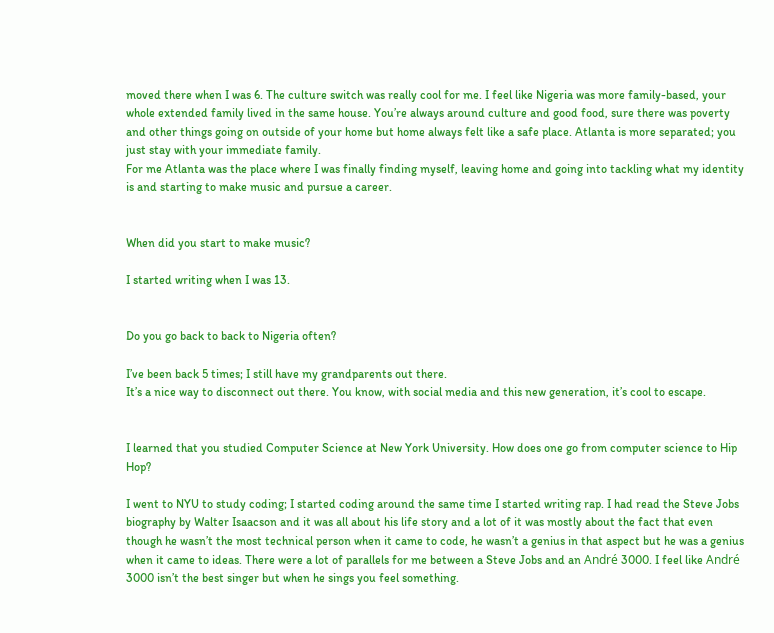moved there when I was 6. The culture switch was really cool for me. I feel like Nigeria was more family-based, your whole extended family lived in the same house. You’re always around culture and good food, sure there was poverty and other things going on outside of your home but home always felt like a safe place. Atlanta is more separated; you just stay with your immediate family.
For me Atlanta was the place where I was finally finding myself, leaving home and going into tackling what my identity is and starting to make music and pursue a career.


When did you start to make music?

I started writing when I was 13.


Do you go back to back to Nigeria often?

I’ve been back 5 times; I still have my grandparents out there.
It’s a nice way to disconnect out there. You know, with social media and this new generation, it’s cool to escape.


I learned that you studied Computer Science at New York University. How does one go from computer science to Hip Hop?

I went to NYU to study coding; I started coding around the same time I started writing rap. I had read the Steve Jobs biography by Walter Isaacson and it was all about his life story and a lot of it was mostly about the fact that even though he wasn’t the most technical person when it came to code, he wasn’t a genius in that aspect but he was a genius when it came to ideas. There were a lot of parallels for me between a Steve Jobs and an André 3000. I feel like André 3000 isn’t the best singer but when he sings you feel something.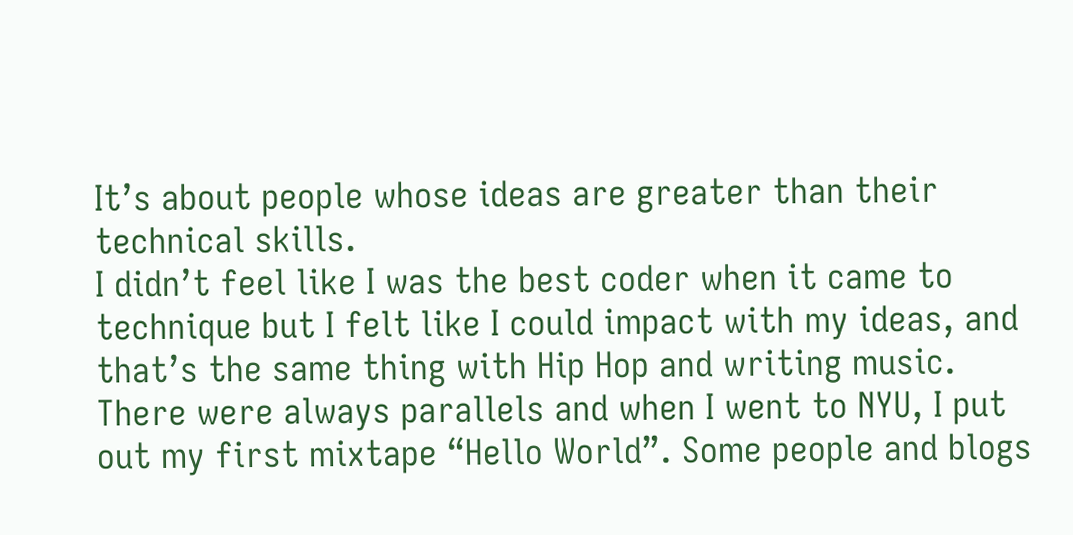It’s about people whose ideas are greater than their technical skills.
I didn’t feel like I was the best coder when it came to technique but I felt like I could impact with my ideas, and that’s the same thing with Hip Hop and writing music.
There were always parallels and when I went to NYU, I put out my first mixtape “Hello World”. Some people and blogs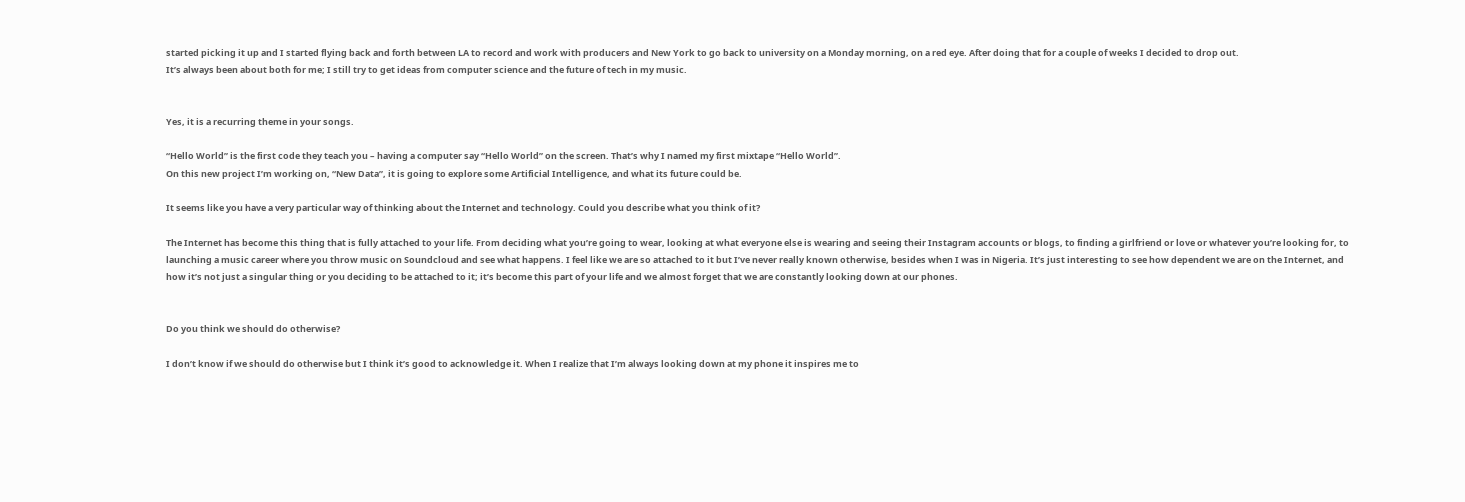started picking it up and I started flying back and forth between LA to record and work with producers and New York to go back to university on a Monday morning, on a red eye. After doing that for a couple of weeks I decided to drop out.
It’s always been about both for me; I still try to get ideas from computer science and the future of tech in my music.


Yes, it is a recurring theme in your songs.

“Hello World” is the first code they teach you – having a computer say “Hello World” on the screen. That’s why I named my first mixtape “Hello World”.
On this new project I’m working on, “New Data”, it is going to explore some Artificial Intelligence, and what its future could be.

It seems like you have a very particular way of thinking about the Internet and technology. Could you describe what you think of it?

The Internet has become this thing that is fully attached to your life. From deciding what you’re going to wear, looking at what everyone else is wearing and seeing their Instagram accounts or blogs, to finding a girlfriend or love or whatever you’re looking for, to launching a music career where you throw music on Soundcloud and see what happens. I feel like we are so attached to it but I’ve never really known otherwise, besides when I was in Nigeria. It’s just interesting to see how dependent we are on the Internet, and how it’s not just a singular thing or you deciding to be attached to it; it’s become this part of your life and we almost forget that we are constantly looking down at our phones.


Do you think we should do otherwise?

I don’t know if we should do otherwise but I think it’s good to acknowledge it. When I realize that I’m always looking down at my phone it inspires me to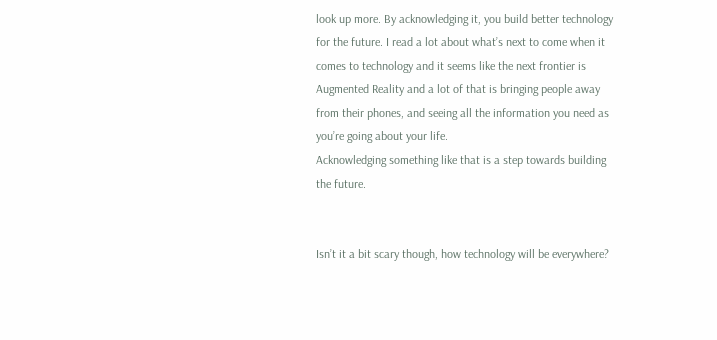look up more. By acknowledging it, you build better technology for the future. I read a lot about what’s next to come when it comes to technology and it seems like the next frontier is Augmented Reality and a lot of that is bringing people away from their phones, and seeing all the information you need as you’re going about your life.
Acknowledging something like that is a step towards building the future.


Isn’t it a bit scary though, how technology will be everywhere?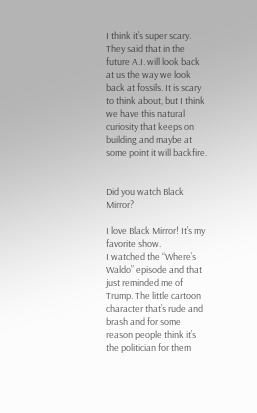I think it’s super scary. They said that in the future A.I. will look back at us the way we look back at fossils. It is scary to think about, but I think we have this natural curiosity that keeps on building and maybe at some point it will backfire.


Did you watch Black Mirror?

I love Black Mirror! It’s my favorite show.
I watched the “Where’s Waldo” episode and that just reminded me of Trump. The little cartoon character that’s rude and brash and for some reason people think it’s the politician for them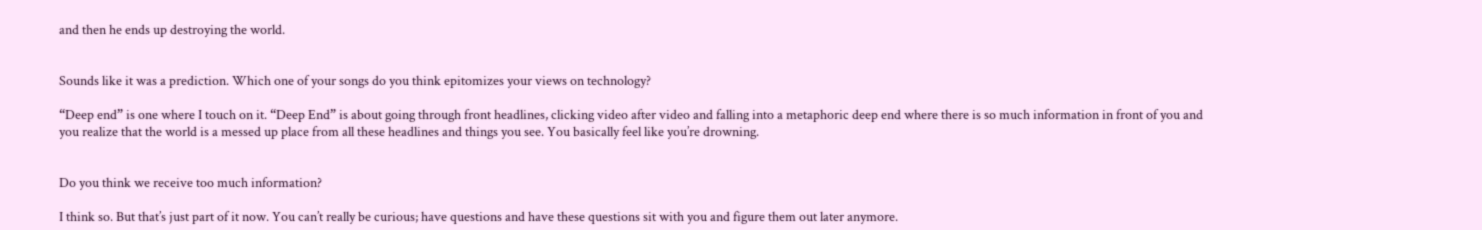and then he ends up destroying the world.


Sounds like it was a prediction. Which one of your songs do you think epitomizes your views on technology?

“Deep end” is one where I touch on it. “Deep End” is about going through front headlines, clicking video after video and falling into a metaphoric deep end where there is so much information in front of you and you realize that the world is a messed up place from all these headlines and things you see. You basically feel like you’re drowning.


Do you think we receive too much information?

I think so. But that’s just part of it now. You can’t really be curious; have questions and have these questions sit with you and figure them out later anymore.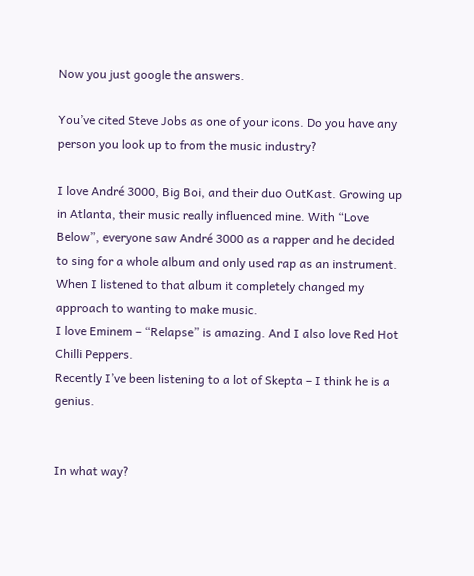Now you just google the answers.

You’ve cited Steve Jobs as one of your icons. Do you have any person you look up to from the music industry?

I love André 3000, Big Boi, and their duo OutKast. Growing up in Atlanta, their music really influenced mine. With “Love Below”, everyone saw André 3000 as a rapper and he decided to sing for a whole album and only used rap as an instrument. When I listened to that album it completely changed my approach to wanting to make music.
I love Eminem – “Relapse” is amazing. And I also love Red Hot Chilli Peppers.
Recently I’ve been listening to a lot of Skepta – I think he is a genius.


In what way?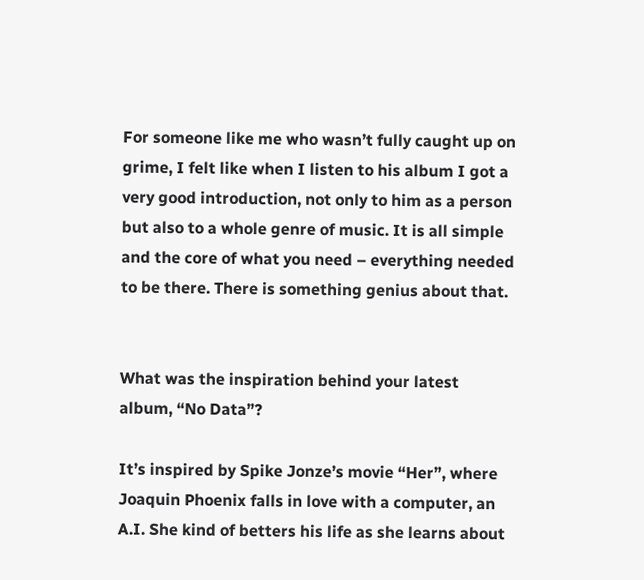For someone like me who wasn’t fully caught up on grime, I felt like when I listen to his album I got a very good introduction, not only to him as a person but also to a whole genre of music. It is all simple and the core of what you need – everything needed to be there. There is something genius about that.


What was the inspiration behind your latest album, “No Data”?

It’s inspired by Spike Jonze’s movie “Her”, where Joaquin Phoenix falls in love with a computer, an A.I. She kind of betters his life as she learns about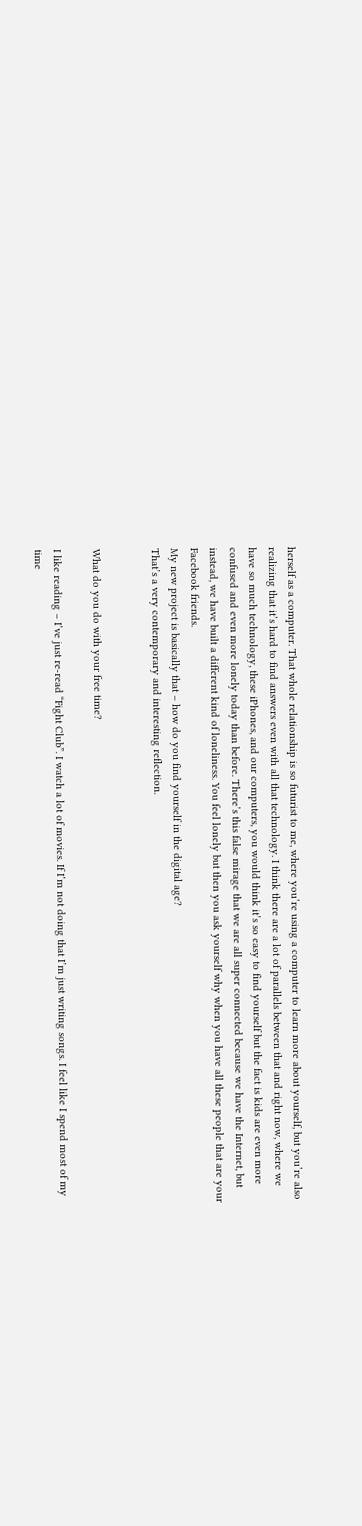herself as a computer. That whole relationship is so futurist to me, where you’re using a computer to learn more about yourself, but you’re also realizing that it’s hard to find answers even with all that technology. I think there are a lot of parallels between that and right now, where we have so much technology, these iPhones, and our computers, you would think it’s so easy to find yourself but the fact is kids are even more confused and even more lonely today than before. There’s this false mirage that we are all super connected because we have the Internet, but instead, we have built a different kind of loneliness. You feel lonely but then you ask yourself why when you have all these people that are your Facebook friends.
My new project is basically that – how do you find yourself in the digital age?
That’s a very contemporary and interesting reflection.


What do you do with your free time?

I like reading – I’ve just re-read “Fight Club”. I watch a lot of movies. If I’m not doing that I’m just writing songs. I feel like I spend most of my time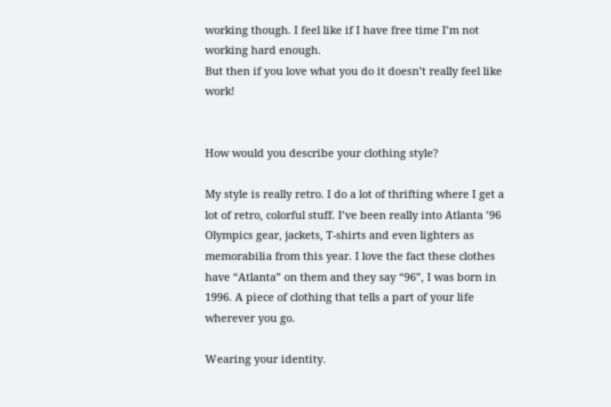working though. I feel like if I have free time I’m not working hard enough.
But then if you love what you do it doesn’t really feel like work!


How would you describe your clothing style?

My style is really retro. I do a lot of thrifting where I get a lot of retro, colorful stuff. I’ve been really into Atlanta ’96 Olympics gear, jackets, T-shirts and even lighters as memorabilia from this year. I love the fact these clothes have “Atlanta” on them and they say “96”, I was born in 1996. A piece of clothing that tells a part of your life wherever you go.

Wearing your identity.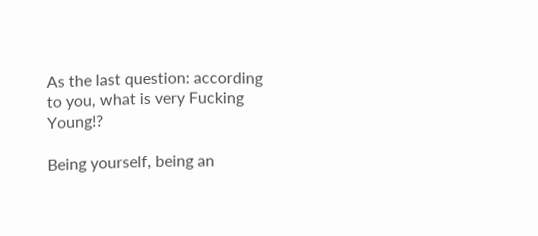As the last question: according to you, what is very Fucking Young!?

Being yourself, being an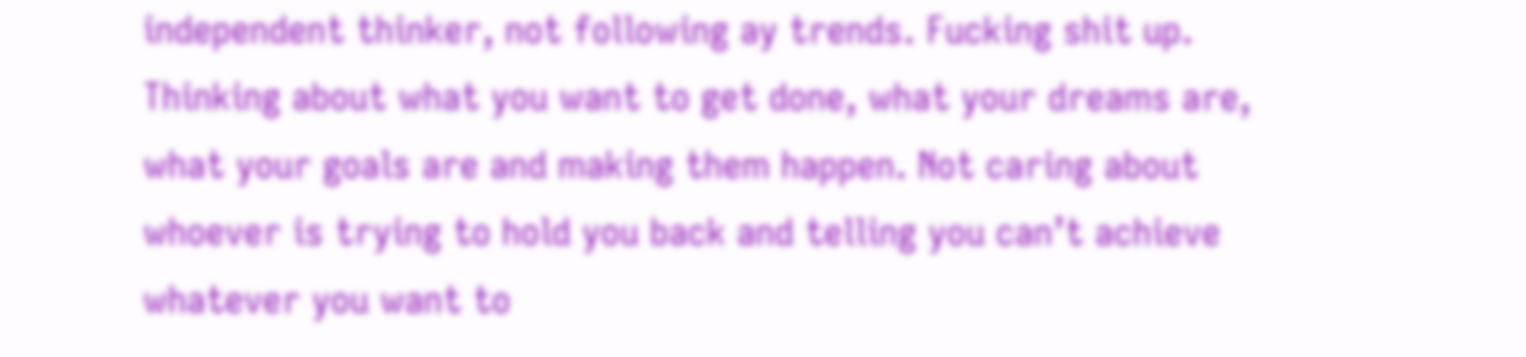independent thinker, not following ay trends. Fucking shit up. Thinking about what you want to get done, what your dreams are, what your goals are and making them happen. Not caring about whoever is trying to hold you back and telling you can’t achieve whatever you want to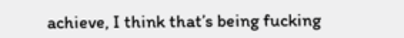achieve, I think that’s being fucking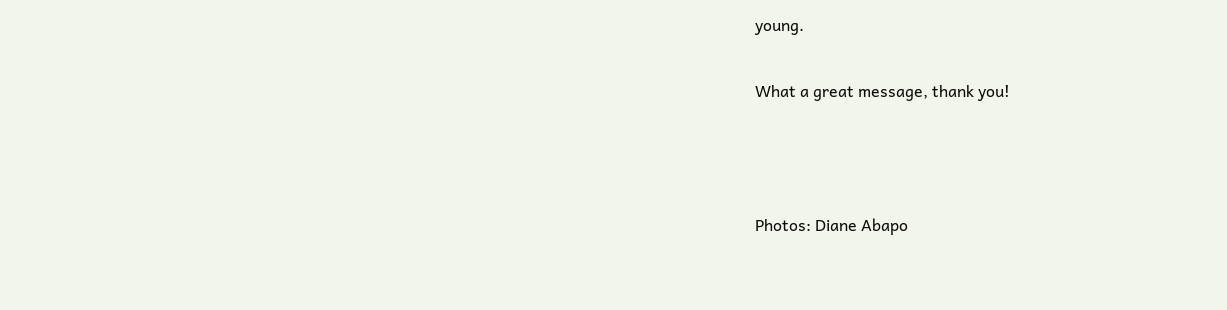young.

What a great message, thank you!



Photos: Diane Abapo